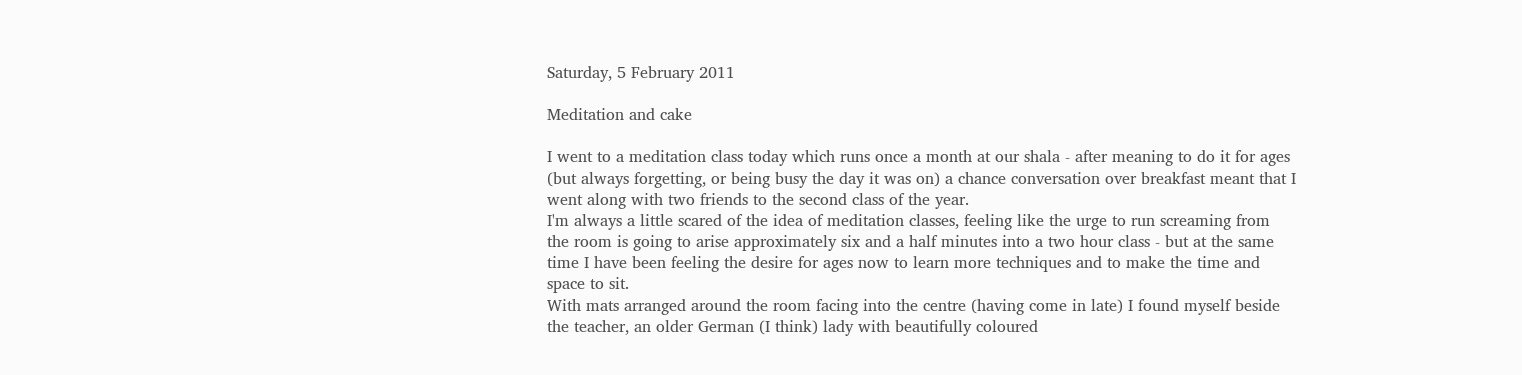Saturday, 5 February 2011

Meditation and cake

I went to a meditation class today which runs once a month at our shala - after meaning to do it for ages (but always forgetting, or being busy the day it was on) a chance conversation over breakfast meant that I went along with two friends to the second class of the year.
I'm always a little scared of the idea of meditation classes, feeling like the urge to run screaming from the room is going to arise approximately six and a half minutes into a two hour class - but at the same time I have been feeling the desire for ages now to learn more techniques and to make the time and space to sit.
With mats arranged around the room facing into the centre (having come in late) I found myself beside the teacher, an older German (I think) lady with beautifully coloured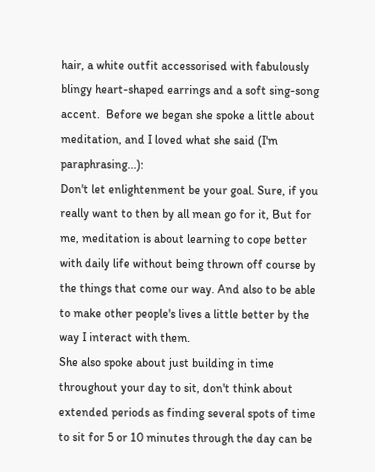hair, a white outfit accessorised with fabulously blingy heart-shaped earrings and a soft sing-song accent.  Before we began she spoke a little about meditation, and I loved what she said (I'm paraphrasing...):
Don't let enlightenment be your goal. Sure, if you really want to then by all mean go for it, But for me, meditation is about learning to cope better with daily life without being thrown off course by the things that come our way. And also to be able to make other people's lives a little better by the way I interact with them.
She also spoke about just building in time throughout your day to sit, don't think about extended periods as finding several spots of time to sit for 5 or 10 minutes through the day can be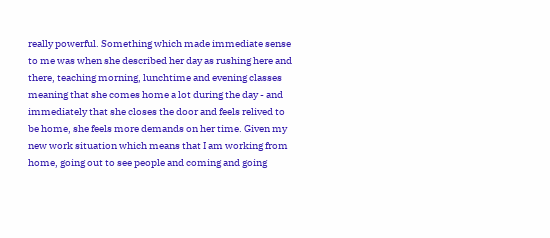really powerful. Something which made immediate sense to me was when she described her day as rushing here and there, teaching morning, lunchtime and evening classes meaning that she comes home a lot during the day - and immediately that she closes the door and feels relived to be home, she feels more demands on her time. Given my new work situation which means that I am working from home, going out to see people and coming and going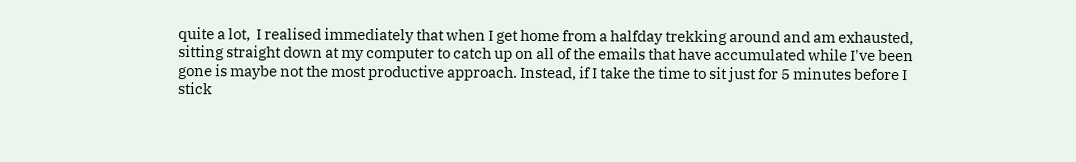quite a lot,  I realised immediately that when I get home from a halfday trekking around and am exhausted, sitting straight down at my computer to catch up on all of the emails that have accumulated while I've been gone is maybe not the most productive approach. Instead, if I take the time to sit just for 5 minutes before I stick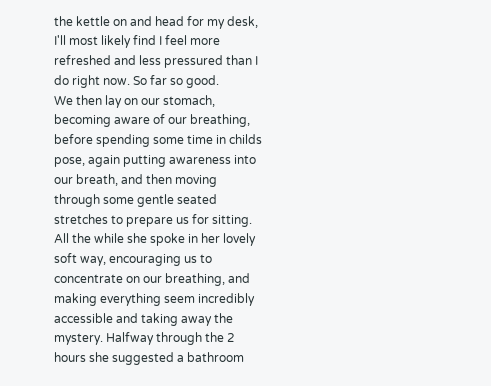the kettle on and head for my desk, I'll most likely find I feel more refreshed and less pressured than I do right now. So far so good.
We then lay on our stomach, becoming aware of our breathing, before spending some time in childs pose, again putting awareness into our breath, and then moving through some gentle seated stretches to prepare us for sitting. All the while she spoke in her lovely soft way, encouraging us to concentrate on our breathing, and making everything seem incredibly accessible and taking away the mystery. Halfway through the 2 hours she suggested a bathroom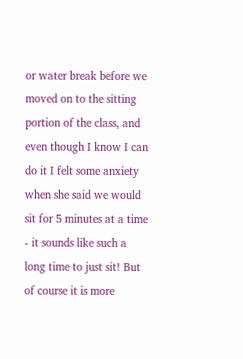or water break before we moved on to the sitting portion of the class, and even though I know I can do it I felt some anxiety when she said we would sit for 5 minutes at a time - it sounds like such a long time to just sit! But of course it is more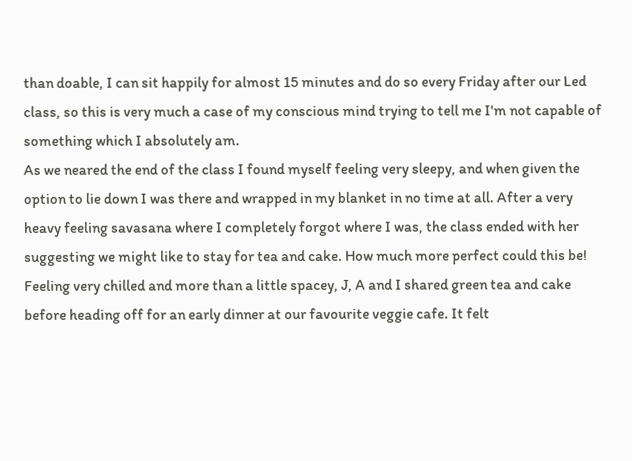than doable, I can sit happily for almost 15 minutes and do so every Friday after our Led class, so this is very much a case of my conscious mind trying to tell me I'm not capable of something which I absolutely am.
As we neared the end of the class I found myself feeling very sleepy, and when given the option to lie down I was there and wrapped in my blanket in no time at all. After a very heavy feeling savasana where I completely forgot where I was, the class ended with her suggesting we might like to stay for tea and cake. How much more perfect could this be!
Feeling very chilled and more than a little spacey, J, A and I shared green tea and cake before heading off for an early dinner at our favourite veggie cafe. It felt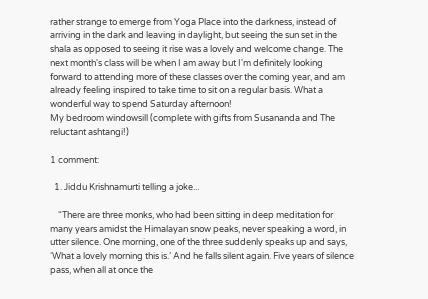rather strange to emerge from Yoga Place into the darkness, instead of arriving in the dark and leaving in daylight, but seeing the sun set in the shala as opposed to seeing it rise was a lovely and welcome change. The next month's class will be when I am away but I'm definitely looking forward to attending more of these classes over the coming year, and am already feeling inspired to take time to sit on a regular basis. What a wonderful way to spend Saturday afternoon!
My bedroom windowsill (complete with gifts from Susananda and The reluctant ashtangi!)

1 comment:

  1. Jiddu Krishnamurti telling a joke...

    “There are three monks, who had been sitting in deep meditation for many years amidst the Himalayan snow peaks, never speaking a word, in utter silence. One morning, one of the three suddenly speaks up and says, ‘What a lovely morning this is.’ And he falls silent again. Five years of silence pass, when all at once the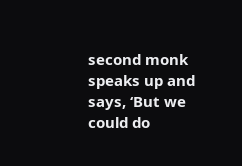second monk speaks up and says, ‘But we could do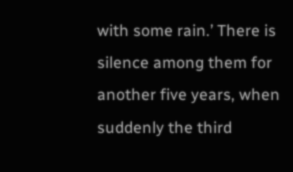with some rain.’ There is silence among them for another five years, when suddenly the third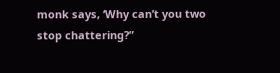monk says, ‘Why can’t you two stop chattering?”